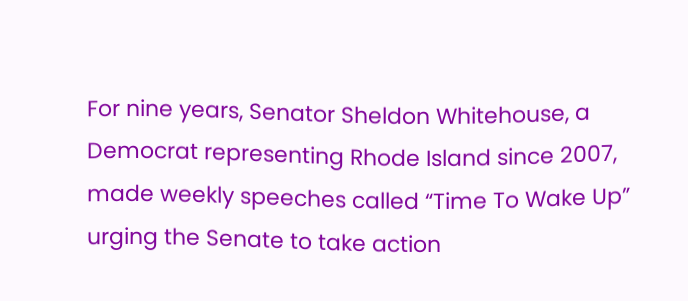For nine years, Senator Sheldon Whitehouse, a Democrat representing Rhode Island since 2007, made weekly speeches called “Time To Wake Up” urging the Senate to take action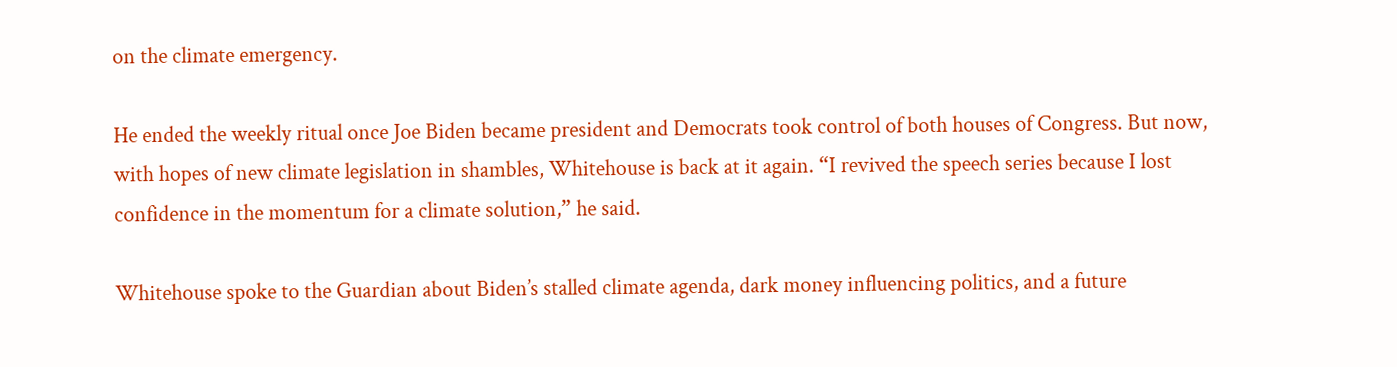on the climate emergency.

He ended the weekly ritual once Joe Biden became president and Democrats took control of both houses of Congress. But now, with hopes of new climate legislation in shambles, Whitehouse is back at it again. “I revived the speech series because I lost confidence in the momentum for a climate solution,” he said.

Whitehouse spoke to the Guardian about Biden’s stalled climate agenda, dark money influencing politics, and a future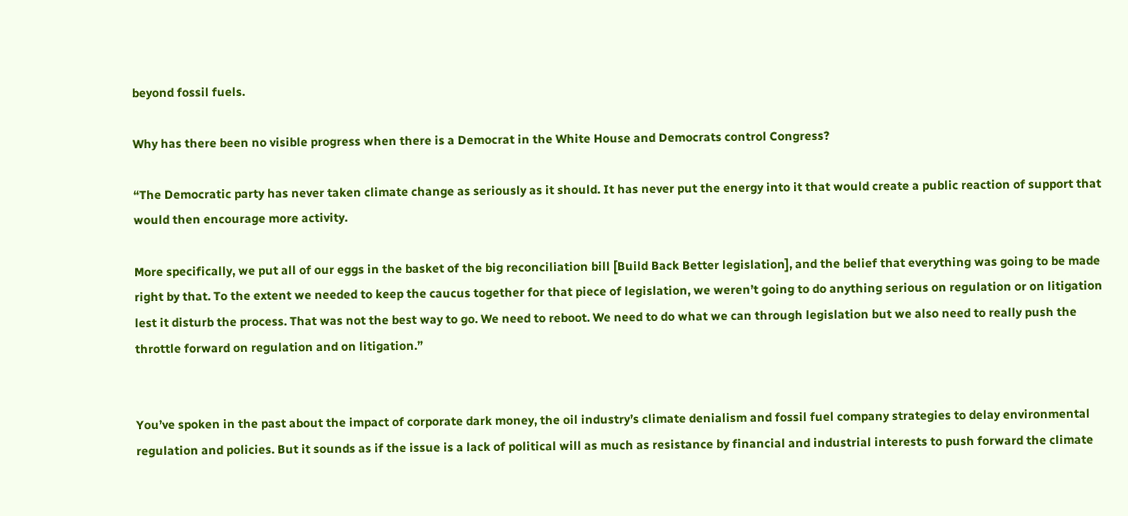beyond fossil fuels.

Why has there been no visible progress when there is a Democrat in the White House and Democrats control Congress?

“The Democratic party has never taken climate change as seriously as it should. It has never put the energy into it that would create a public reaction of support that would then encourage more activity.

More specifically, we put all of our eggs in the basket of the big reconciliation bill [Build Back Better legislation], and the belief that everything was going to be made right by that. To the extent we needed to keep the caucus together for that piece of legislation, we weren’t going to do anything serious on regulation or on litigation lest it disturb the process. That was not the best way to go. We need to reboot. We need to do what we can through legislation but we also need to really push the throttle forward on regulation and on litigation.”


You’ve spoken in the past about the impact of corporate dark money, the oil industry’s climate denialism and fossil fuel company strategies to delay environmental regulation and policies. But it sounds as if the issue is a lack of political will as much as resistance by financial and industrial interests to push forward the climate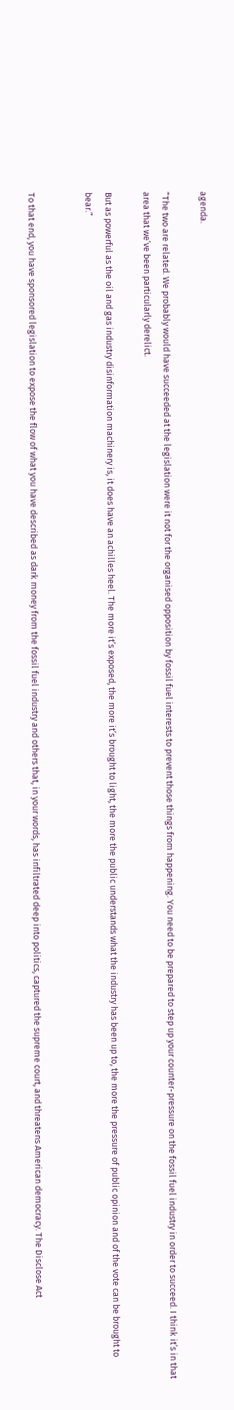agenda.

“The two are related. We probably would have succeeded at the legislation were it not for the organised opposition by fossil fuel interests to prevent those things from happening. You need to be prepared to step up your counter-pressure on the fossil fuel industry in order to succeed. I think it’s in that area that we’ve been particularly derelict.

But as powerful as the oil and gas industry disinformation machinery is, it does have an achilles heel. The more it’s exposed, the more it’s brought to light, the more the public understands what the industry has been up to, the more the pressure of public opinion and of the vote can be brought to bear.”


To that end, you have sponsored legislation to expose the flow of what you have described as dark money from the fossil fuel industry and others that, in your words, has infiltrated deep into politics, captured the supreme court, and threatens American democracy. The Disclose Act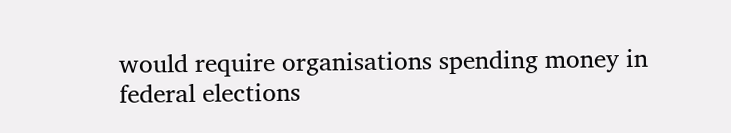would require organisations spending money in federal elections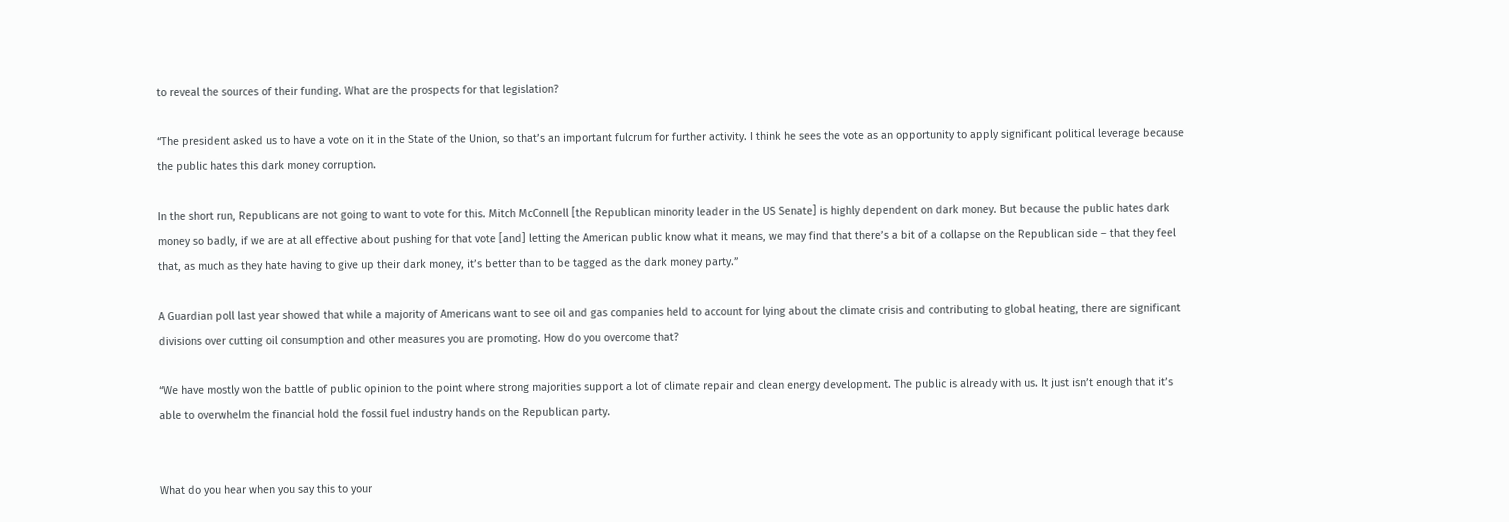to reveal the sources of their funding. What are the prospects for that legislation?

“The president asked us to have a vote on it in the State of the Union, so that’s an important fulcrum for further activity. I think he sees the vote as an opportunity to apply significant political leverage because the public hates this dark money corruption.

In the short run, Republicans are not going to want to vote for this. Mitch McConnell [the Republican minority leader in the US Senate] is highly dependent on dark money. But because the public hates dark money so badly, if we are at all effective about pushing for that vote [and] letting the American public know what it means, we may find that there’s a bit of a collapse on the Republican side – that they feel that, as much as they hate having to give up their dark money, it’s better than to be tagged as the dark money party.”

A Guardian poll last year showed that while a majority of Americans want to see oil and gas companies held to account for lying about the climate crisis and contributing to global heating, there are significant divisions over cutting oil consumption and other measures you are promoting. How do you overcome that?

“We have mostly won the battle of public opinion to the point where strong majorities support a lot of climate repair and clean energy development. The public is already with us. It just isn’t enough that it’s able to overwhelm the financial hold the fossil fuel industry hands on the Republican party.


What do you hear when you say this to your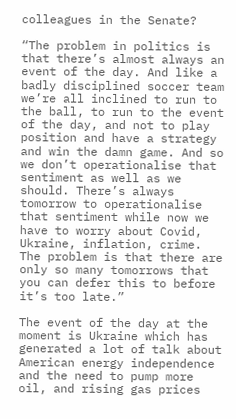colleagues in the Senate?

“The problem in politics is that there’s almost always an event of the day. And like a badly disciplined soccer team we’re all inclined to run to the ball, to run to the event of the day, and not to play position and have a strategy and win the damn game. And so we don’t operationalise that sentiment as well as we should. There’s always tomorrow to operationalise that sentiment while now we have to worry about Covid, Ukraine, inflation, crime. The problem is that there are only so many tomorrows that you can defer this to before it’s too late.”

The event of the day at the moment is Ukraine which has generated a lot of talk about American energy independence and the need to pump more oil, and rising gas prices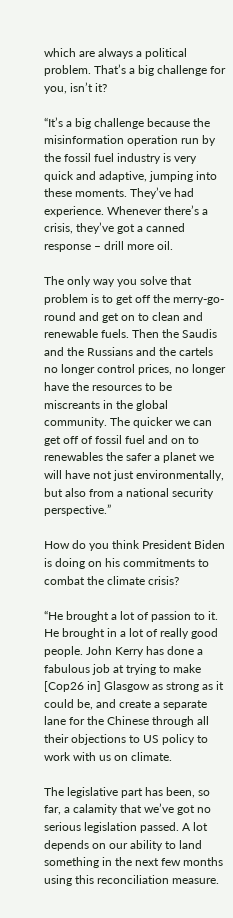which are always a political problem. That’s a big challenge for you, isn’t it?

“It’s a big challenge because the misinformation operation run by the fossil fuel industry is very quick and adaptive, jumping into these moments. They’ve had experience. Whenever there’s a crisis, they’ve got a canned response – drill more oil.

The only way you solve that problem is to get off the merry-go-round and get on to clean and renewable fuels. Then the Saudis and the Russians and the cartels no longer control prices, no longer have the resources to be miscreants in the global community. The quicker we can get off of fossil fuel and on to renewables the safer a planet we will have not just environmentally, but also from a national security perspective.”

How do you think President Biden is doing on his commitments to combat the climate crisis?

“He brought a lot of passion to it. He brought in a lot of really good people. John Kerry has done a fabulous job at trying to make [Cop26 in] Glasgow as strong as it could be, and create a separate lane for the Chinese through all their objections to US policy to work with us on climate.

The legislative part has been, so far, a calamity that we’ve got no serious legislation passed. A lot depends on our ability to land something in the next few months using this reconciliation measure.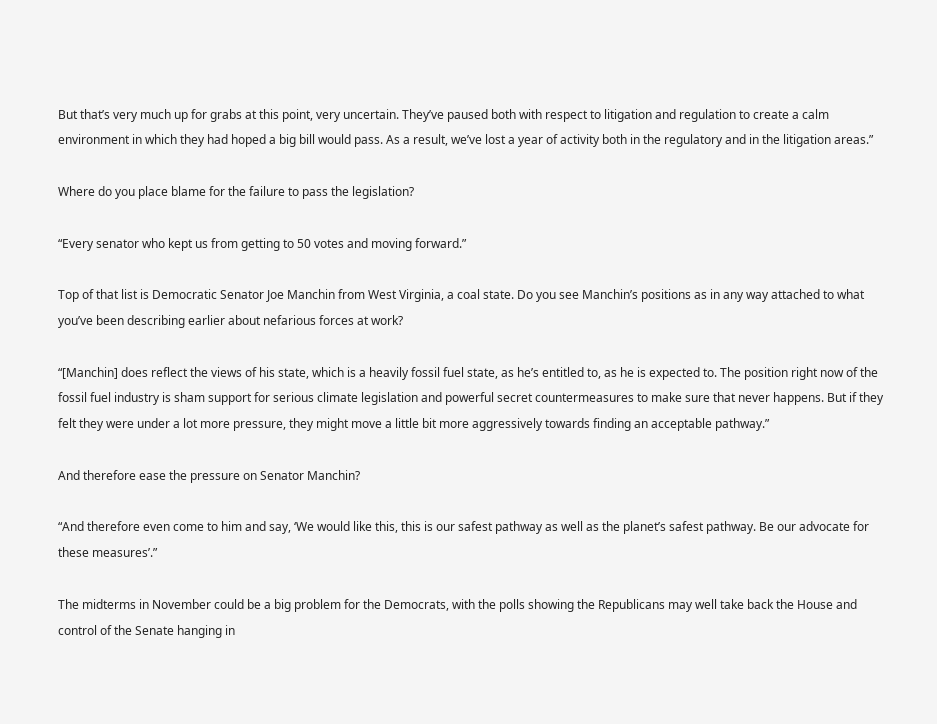But that’s very much up for grabs at this point, very uncertain. They’ve paused both with respect to litigation and regulation to create a calm environment in which they had hoped a big bill would pass. As a result, we’ve lost a year of activity both in the regulatory and in the litigation areas.”

Where do you place blame for the failure to pass the legislation?

“Every senator who kept us from getting to 50 votes and moving forward.”

Top of that list is Democratic Senator Joe Manchin from West Virginia, a coal state. Do you see Manchin’s positions as in any way attached to what you’ve been describing earlier about nefarious forces at work?

“[Manchin] does reflect the views of his state, which is a heavily fossil fuel state, as he’s entitled to, as he is expected to. The position right now of the fossil fuel industry is sham support for serious climate legislation and powerful secret countermeasures to make sure that never happens. But if they felt they were under a lot more pressure, they might move a little bit more aggressively towards finding an acceptable pathway.”

And therefore ease the pressure on Senator Manchin?

“And therefore even come to him and say, ‘We would like this, this is our safest pathway as well as the planet’s safest pathway. Be our advocate for these measures’.”

The midterms in November could be a big problem for the Democrats, with the polls showing the Republicans may well take back the House and control of the Senate hanging in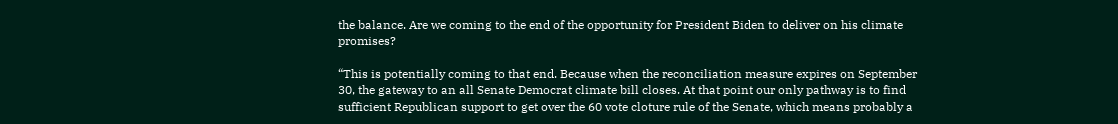the balance. Are we coming to the end of the opportunity for President Biden to deliver on his climate promises?

“This is potentially coming to that end. Because when the reconciliation measure expires on September 30, the gateway to an all Senate Democrat climate bill closes. At that point our only pathway is to find sufficient Republican support to get over the 60 vote cloture rule of the Senate, which means probably a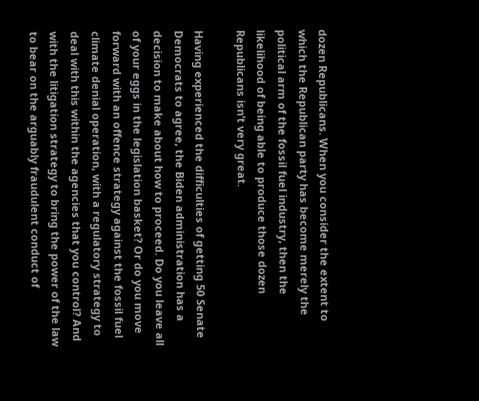dozen Republicans. When you consider the extent to which the Republican party has become merely the political arm of the fossil fuel industry, then the likelihood of being able to produce those dozen Republicans isn’t very great.

Having experienced the difficulties of getting 50 Senate Democrats to agree, the Biden administration has a decision to make about how to proceed. Do you leave all of your eggs in the legislation basket? Or do you move forward with an offence strategy against the fossil fuel climate denial operation, with a regulatory strategy to deal with this within the agencies that you control? And with the litigation strategy to bring the power of the law to bear on the arguably fraudulent conduct of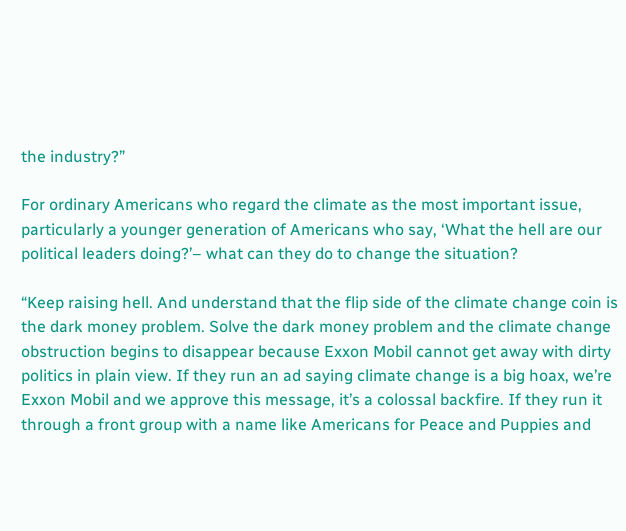the industry?”

For ordinary Americans who regard the climate as the most important issue, particularly a younger generation of Americans who say, ‘What the hell are our political leaders doing?’– what can they do to change the situation?

“Keep raising hell. And understand that the flip side of the climate change coin is the dark money problem. Solve the dark money problem and the climate change obstruction begins to disappear because Exxon Mobil cannot get away with dirty politics in plain view. If they run an ad saying climate change is a big hoax, we’re Exxon Mobil and we approve this message, it’s a colossal backfire. If they run it through a front group with a name like Americans for Peace and Puppies and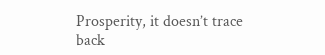Prosperity, it doesn’t trace back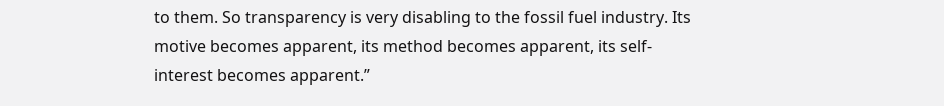to them. So transparency is very disabling to the fossil fuel industry. Its motive becomes apparent, its method becomes apparent, its self-interest becomes apparent.”